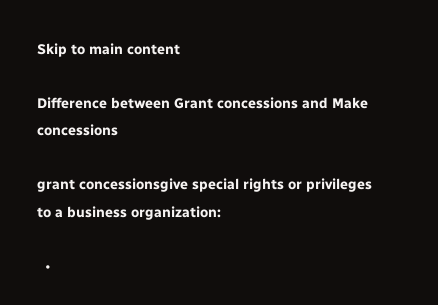Skip to main content

Difference between Grant concessions and Make concessions

grant concessionsgive special rights or privileges to a business organization:

  •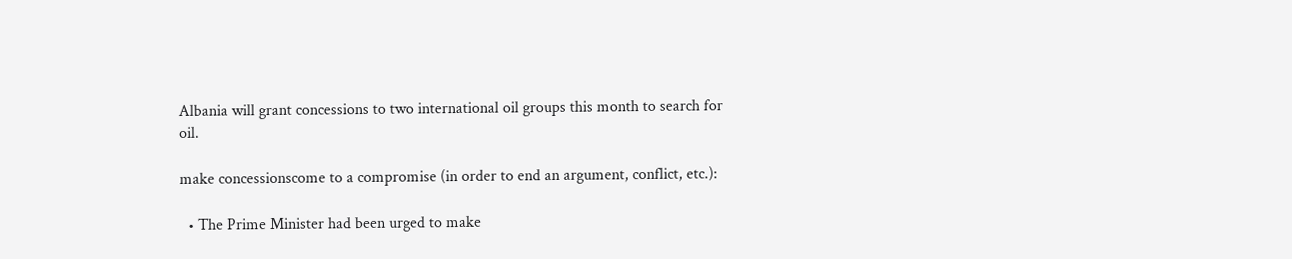Albania will grant concessions to two international oil groups this month to search for oil.

make concessionscome to a compromise (in order to end an argument, conflict, etc.):

  • The Prime Minister had been urged to make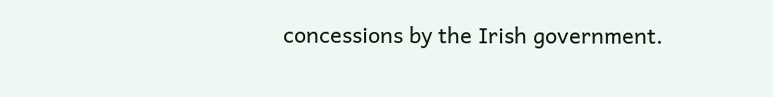concessions by the Irish government.